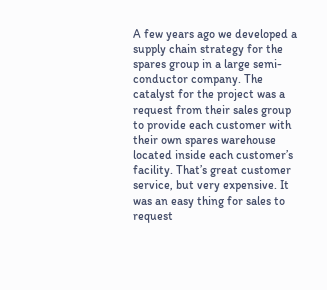A few years ago we developed a supply chain strategy for the spares group in a large semi-conductor company. The catalyst for the project was a request from their sales group to provide each customer with their own spares warehouse located inside each customer’s facility. That’s great customer service, but very expensive. It was an easy thing for sales to request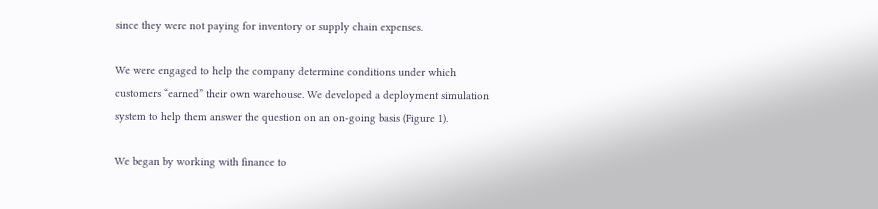since they were not paying for inventory or supply chain expenses.

We were engaged to help the company determine conditions under which customers “earned” their own warehouse. We developed a deployment simulation system to help them answer the question on an on-going basis (Figure 1).

We began by working with finance to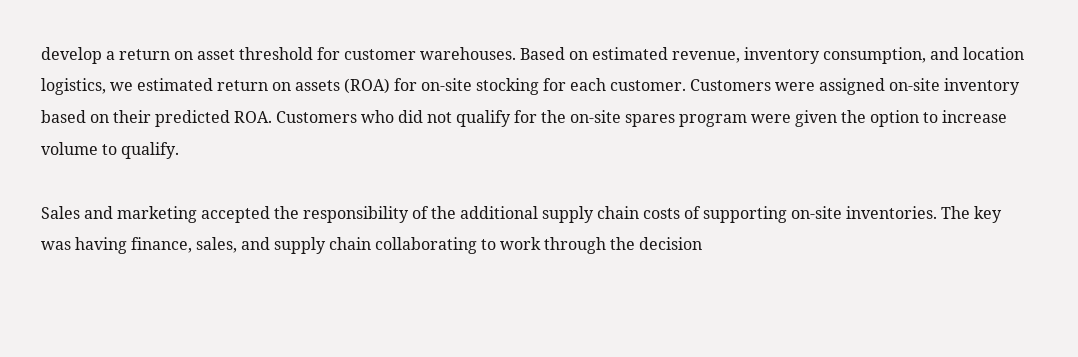develop a return on asset threshold for customer warehouses. Based on estimated revenue, inventory consumption, and location logistics, we estimated return on assets (ROA) for on-site stocking for each customer. Customers were assigned on-site inventory based on their predicted ROA. Customers who did not qualify for the on-site spares program were given the option to increase volume to qualify.

Sales and marketing accepted the responsibility of the additional supply chain costs of supporting on-site inventories. The key was having finance, sales, and supply chain collaborating to work through the decision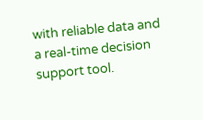with reliable data and a real-time decision support tool.